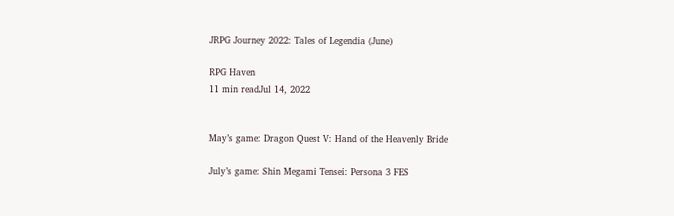JRPG Journey 2022: Tales of Legendia (June)

RPG Haven
11 min readJul 14, 2022


May’s game: Dragon Quest V: Hand of the Heavenly Bride

July’s game: Shin Megami Tensei: Persona 3 FES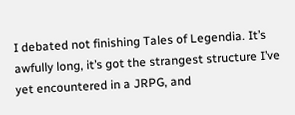I debated not finishing Tales of Legendia. It’s awfully long, it’s got the strangest structure I’ve yet encountered in a JRPG, and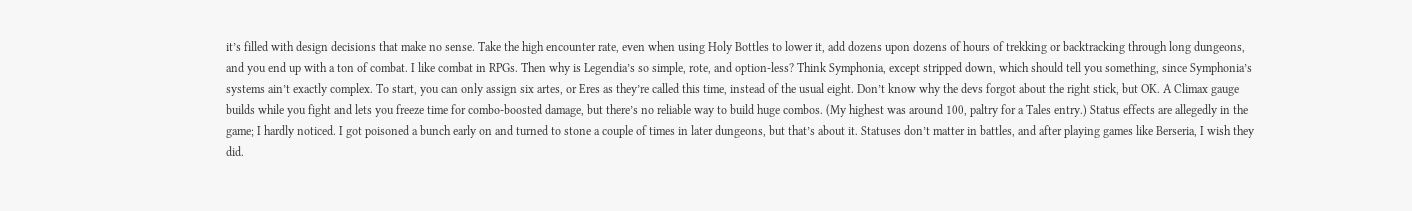it’s filled with design decisions that make no sense. Take the high encounter rate, even when using Holy Bottles to lower it, add dozens upon dozens of hours of trekking or backtracking through long dungeons, and you end up with a ton of combat. I like combat in RPGs. Then why is Legendia’s so simple, rote, and option-less? Think Symphonia, except stripped down, which should tell you something, since Symphonia’s systems ain’t exactly complex. To start, you can only assign six artes, or Eres as they’re called this time, instead of the usual eight. Don’t know why the devs forgot about the right stick, but OK. A Climax gauge builds while you fight and lets you freeze time for combo-boosted damage, but there’s no reliable way to build huge combos. (My highest was around 100, paltry for a Tales entry.) Status effects are allegedly in the game; I hardly noticed. I got poisoned a bunch early on and turned to stone a couple of times in later dungeons, but that’s about it. Statuses don’t matter in battles, and after playing games like Berseria, I wish they did.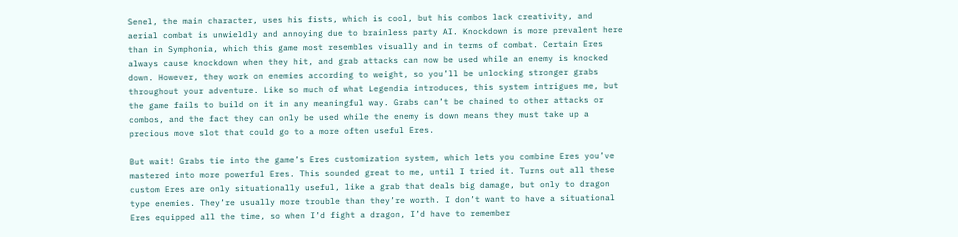Senel, the main character, uses his fists, which is cool, but his combos lack creativity, and aerial combat is unwieldly and annoying due to brainless party AI. Knockdown is more prevalent here than in Symphonia, which this game most resembles visually and in terms of combat. Certain Eres always cause knockdown when they hit, and grab attacks can now be used while an enemy is knocked down. However, they work on enemies according to weight, so you’ll be unlocking stronger grabs throughout your adventure. Like so much of what Legendia introduces, this system intrigues me, but the game fails to build on it in any meaningful way. Grabs can’t be chained to other attacks or combos, and the fact they can only be used while the enemy is down means they must take up a precious move slot that could go to a more often useful Eres.

But wait! Grabs tie into the game’s Eres customization system, which lets you combine Eres you’ve mastered into more powerful Eres. This sounded great to me, until I tried it. Turns out all these custom Eres are only situationally useful, like a grab that deals big damage, but only to dragon type enemies. They’re usually more trouble than they’re worth. I don’t want to have a situational Eres equipped all the time, so when I’d fight a dragon, I’d have to remember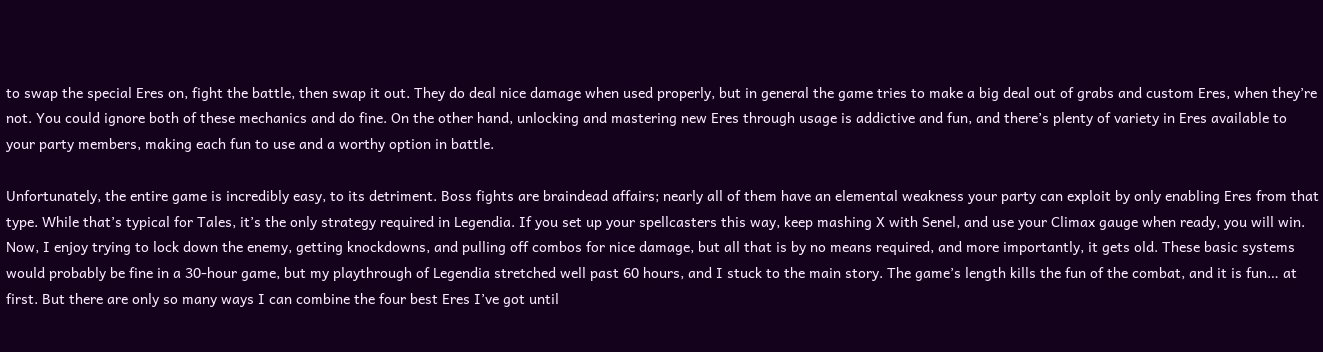to swap the special Eres on, fight the battle, then swap it out. They do deal nice damage when used properly, but in general the game tries to make a big deal out of grabs and custom Eres, when they’re not. You could ignore both of these mechanics and do fine. On the other hand, unlocking and mastering new Eres through usage is addictive and fun, and there’s plenty of variety in Eres available to your party members, making each fun to use and a worthy option in battle.

Unfortunately, the entire game is incredibly easy, to its detriment. Boss fights are braindead affairs; nearly all of them have an elemental weakness your party can exploit by only enabling Eres from that type. While that’s typical for Tales, it’s the only strategy required in Legendia. If you set up your spellcasters this way, keep mashing X with Senel, and use your Climax gauge when ready, you will win. Now, I enjoy trying to lock down the enemy, getting knockdowns, and pulling off combos for nice damage, but all that is by no means required, and more importantly, it gets old. These basic systems would probably be fine in a 30-hour game, but my playthrough of Legendia stretched well past 60 hours, and I stuck to the main story. The game’s length kills the fun of the combat, and it is fun… at first. But there are only so many ways I can combine the four best Eres I’ve got until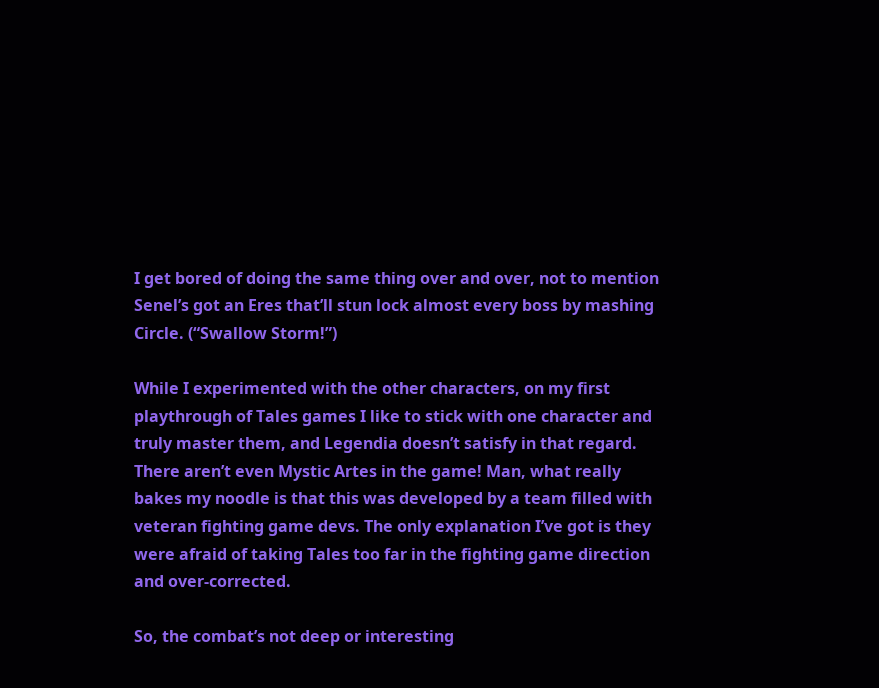I get bored of doing the same thing over and over, not to mention Senel’s got an Eres that’ll stun lock almost every boss by mashing Circle. (“Swallow Storm!”)

While I experimented with the other characters, on my first playthrough of Tales games I like to stick with one character and truly master them, and Legendia doesn’t satisfy in that regard. There aren’t even Mystic Artes in the game! Man, what really bakes my noodle is that this was developed by a team filled with veteran fighting game devs. The only explanation I’ve got is they were afraid of taking Tales too far in the fighting game direction and over-corrected.

So, the combat’s not deep or interesting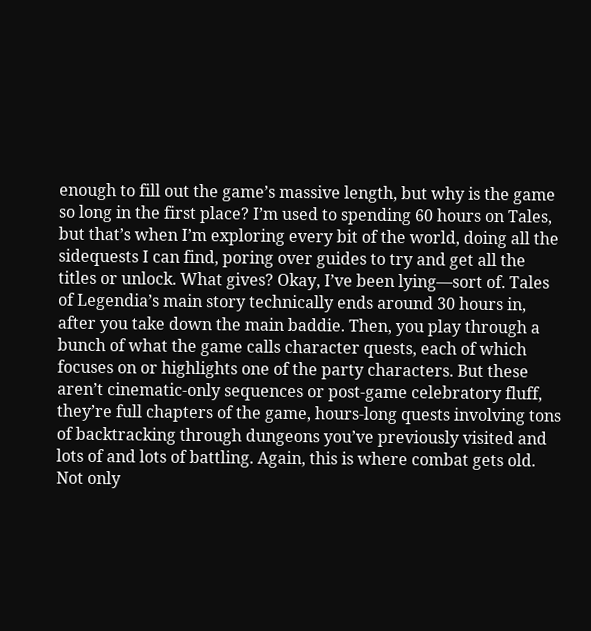enough to fill out the game’s massive length, but why is the game so long in the first place? I’m used to spending 60 hours on Tales, but that’s when I’m exploring every bit of the world, doing all the sidequests I can find, poring over guides to try and get all the titles or unlock. What gives? Okay, I’ve been lying—sort of. Tales of Legendia’s main story technically ends around 30 hours in, after you take down the main baddie. Then, you play through a bunch of what the game calls character quests, each of which focuses on or highlights one of the party characters. But these aren’t cinematic-only sequences or post-game celebratory fluff, they’re full chapters of the game, hours-long quests involving tons of backtracking through dungeons you’ve previously visited and lots of and lots of battling. Again, this is where combat gets old. Not only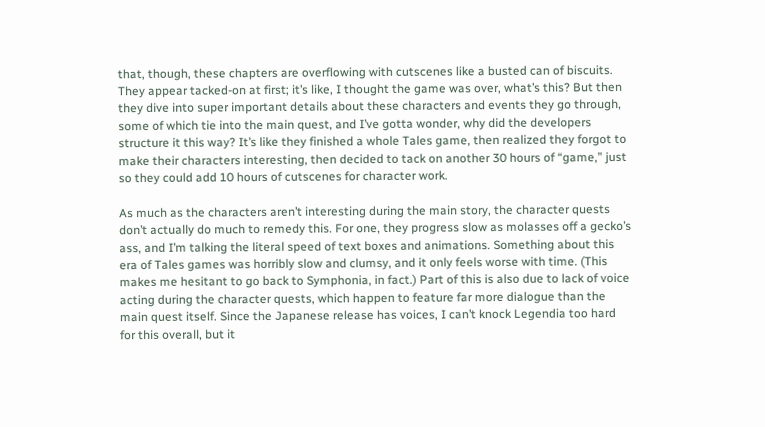that, though, these chapters are overflowing with cutscenes like a busted can of biscuits. They appear tacked-on at first; it’s like, I thought the game was over, what’s this? But then they dive into super important details about these characters and events they go through, some of which tie into the main quest, and I’ve gotta wonder, why did the developers structure it this way? It’s like they finished a whole Tales game, then realized they forgot to make their characters interesting, then decided to tack on another 30 hours of “game,” just so they could add 10 hours of cutscenes for character work.

As much as the characters aren’t interesting during the main story, the character quests don’t actually do much to remedy this. For one, they progress slow as molasses off a gecko’s ass, and I’m talking the literal speed of text boxes and animations. Something about this era of Tales games was horribly slow and clumsy, and it only feels worse with time. (This makes me hesitant to go back to Symphonia, in fact.) Part of this is also due to lack of voice acting during the character quests, which happen to feature far more dialogue than the main quest itself. Since the Japanese release has voices, I can’t knock Legendia too hard for this overall, but it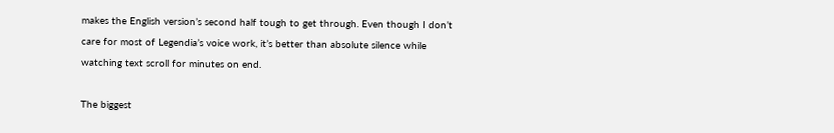makes the English version’s second half tough to get through. Even though I don’t care for most of Legendia’s voice work, it’s better than absolute silence while watching text scroll for minutes on end.

The biggest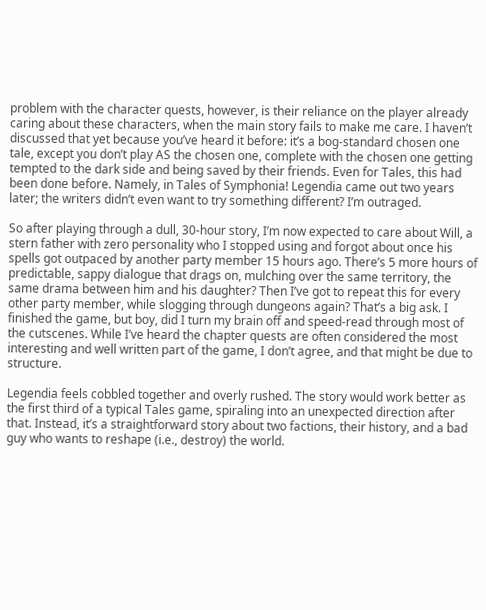problem with the character quests, however, is their reliance on the player already caring about these characters, when the main story fails to make me care. I haven’t discussed that yet because you’ve heard it before: it’s a bog-standard chosen one tale, except you don’t play AS the chosen one, complete with the chosen one getting tempted to the dark side and being saved by their friends. Even for Tales, this had been done before. Namely, in Tales of Symphonia! Legendia came out two years later; the writers didn’t even want to try something different? I’m outraged.

So after playing through a dull, 30-hour story, I’m now expected to care about Will, a stern father with zero personality who I stopped using and forgot about once his spells got outpaced by another party member 15 hours ago. There’s 5 more hours of predictable, sappy dialogue that drags on, mulching over the same territory, the same drama between him and his daughter? Then I’ve got to repeat this for every other party member, while slogging through dungeons again? That’s a big ask. I finished the game, but boy, did I turn my brain off and speed-read through most of the cutscenes. While I’ve heard the chapter quests are often considered the most interesting and well written part of the game, I don’t agree, and that might be due to structure.

Legendia feels cobbled together and overly rushed. The story would work better as the first third of a typical Tales game, spiraling into an unexpected direction after that. Instead, it’s a straightforward story about two factions, their history, and a bad guy who wants to reshape (i.e., destroy) the world.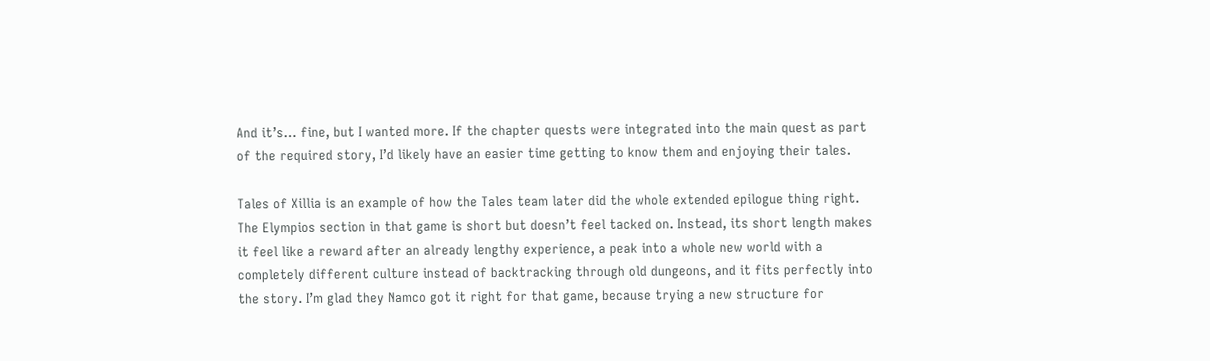And it’s… fine, but I wanted more. If the chapter quests were integrated into the main quest as part of the required story, I’d likely have an easier time getting to know them and enjoying their tales.

Tales of Xillia is an example of how the Tales team later did the whole extended epilogue thing right. The Elympios section in that game is short but doesn’t feel tacked on. Instead, its short length makes it feel like a reward after an already lengthy experience, a peak into a whole new world with a completely different culture instead of backtracking through old dungeons, and it fits perfectly into the story. I’m glad they Namco got it right for that game, because trying a new structure for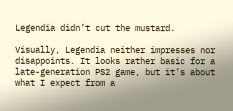Legendia didn’t cut the mustard.

Visually, Legendia neither impresses nor disappoints. It looks rather basic for a late-generation PS2 game, but it’s about what I expect from a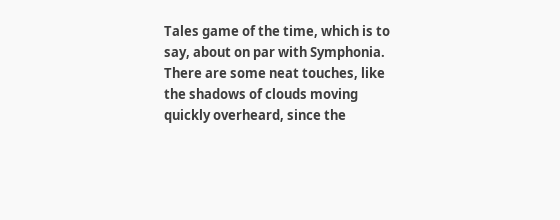Tales game of the time, which is to say, about on par with Symphonia. There are some neat touches, like the shadows of clouds moving quickly overheard, since the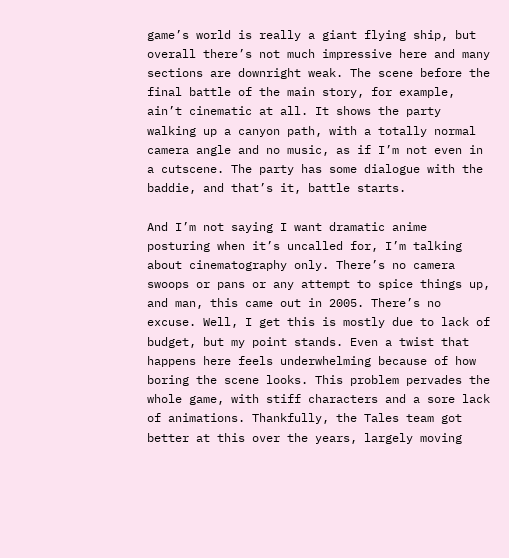game’s world is really a giant flying ship, but overall there’s not much impressive here and many sections are downright weak. The scene before the final battle of the main story, for example, ain’t cinematic at all. It shows the party walking up a canyon path, with a totally normal camera angle and no music, as if I’m not even in a cutscene. The party has some dialogue with the baddie, and that’s it, battle starts.

And I’m not saying I want dramatic anime posturing when it’s uncalled for, I’m talking about cinematography only. There’s no camera swoops or pans or any attempt to spice things up, and man, this came out in 2005. There’s no excuse. Well, I get this is mostly due to lack of budget, but my point stands. Even a twist that happens here feels underwhelming because of how boring the scene looks. This problem pervades the whole game, with stiff characters and a sore lack of animations. Thankfully, the Tales team got better at this over the years, largely moving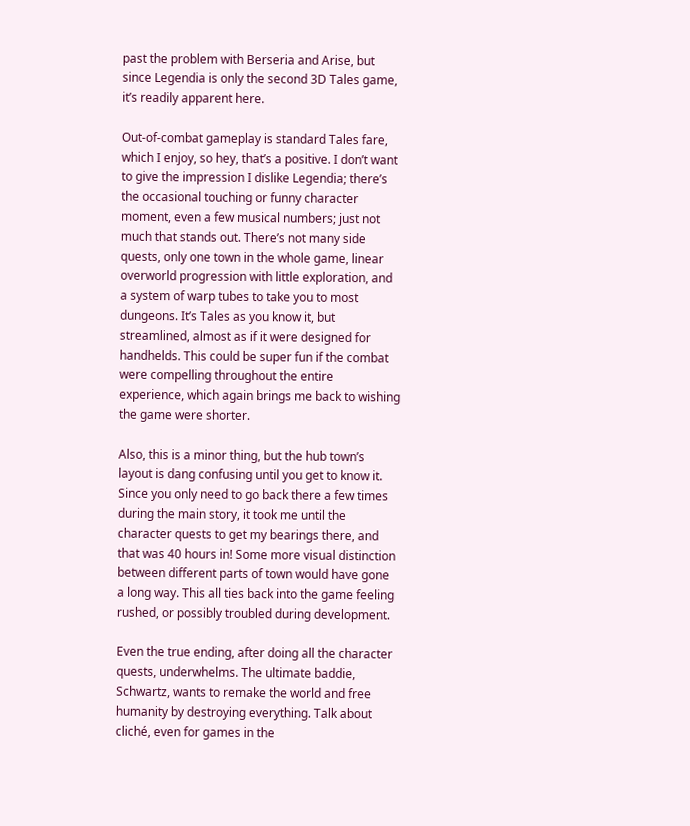past the problem with Berseria and Arise, but since Legendia is only the second 3D Tales game, it’s readily apparent here.

Out-of-combat gameplay is standard Tales fare, which I enjoy, so hey, that’s a positive. I don’t want to give the impression I dislike Legendia; there’s the occasional touching or funny character moment, even a few musical numbers; just not much that stands out. There’s not many side quests, only one town in the whole game, linear overworld progression with little exploration, and a system of warp tubes to take you to most dungeons. It’s Tales as you know it, but streamlined, almost as if it were designed for handhelds. This could be super fun if the combat were compelling throughout the entire experience, which again brings me back to wishing the game were shorter.

Also, this is a minor thing, but the hub town’s layout is dang confusing until you get to know it. Since you only need to go back there a few times during the main story, it took me until the character quests to get my bearings there, and that was 40 hours in! Some more visual distinction between different parts of town would have gone a long way. This all ties back into the game feeling rushed, or possibly troubled during development.

Even the true ending, after doing all the character quests, underwhelms. The ultimate baddie, Schwartz, wants to remake the world and free humanity by destroying everything. Talk about cliché, even for games in the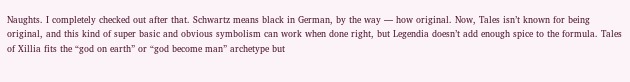Naughts. I completely checked out after that. Schwartz means black in German, by the way — how original. Now, Tales isn’t known for being original, and this kind of super basic and obvious symbolism can work when done right, but Legendia doesn’t add enough spice to the formula. Tales of Xillia fits the “god on earth” or “god become man” archetype but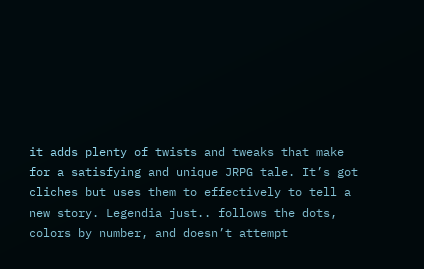it adds plenty of twists and tweaks that make for a satisfying and unique JRPG tale. It’s got cliches but uses them to effectively to tell a new story. Legendia just.. follows the dots, colors by number, and doesn’t attempt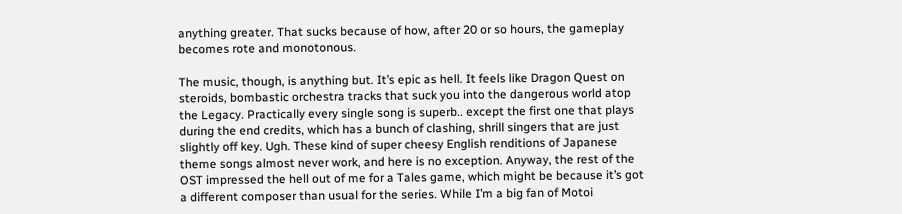anything greater. That sucks because of how, after 20 or so hours, the gameplay becomes rote and monotonous.

The music, though, is anything but. It’s epic as hell. It feels like Dragon Quest on steroids, bombastic orchestra tracks that suck you into the dangerous world atop the Legacy. Practically every single song is superb.. except the first one that plays during the end credits, which has a bunch of clashing, shrill singers that are just slightly off key. Ugh. These kind of super cheesy English renditions of Japanese theme songs almost never work, and here is no exception. Anyway, the rest of the OST impressed the hell out of me for a Tales game, which might be because it’s got a different composer than usual for the series. While I’m a big fan of Motoi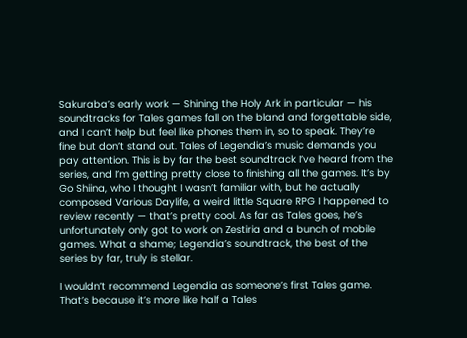Sakuraba’s early work — Shining the Holy Ark in particular — his soundtracks for Tales games fall on the bland and forgettable side, and I can’t help but feel like phones them in, so to speak. They’re fine but don’t stand out. Tales of Legendia’s music demands you pay attention. This is by far the best soundtrack I’ve heard from the series, and I’m getting pretty close to finishing all the games. It’s by Go Shiina, who I thought I wasn’t familiar with, but he actually composed Various Daylife, a weird little Square RPG I happened to review recently — that’s pretty cool. As far as Tales goes, he’s unfortunately only got to work on Zestiria and a bunch of mobile games. What a shame; Legendia’s soundtrack, the best of the series by far, truly is stellar.

I wouldn’t recommend Legendia as someone’s first Tales game. That’s because it’s more like half a Tales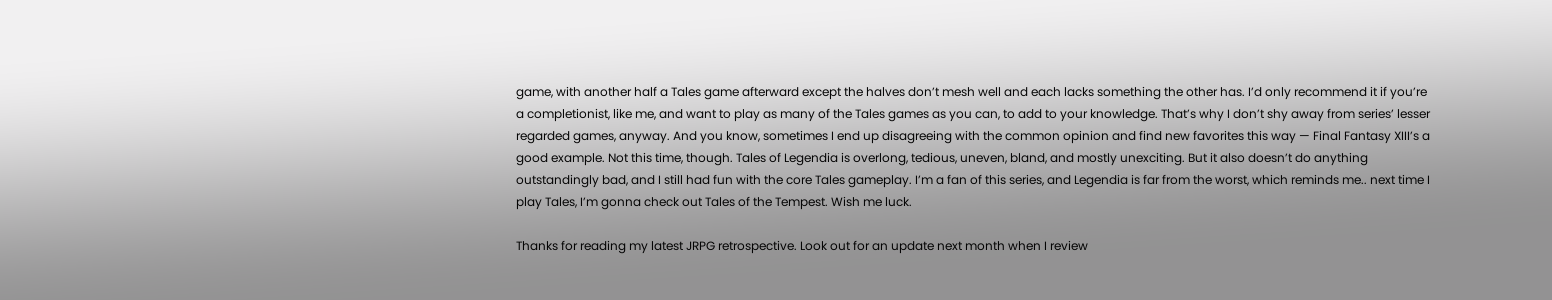game, with another half a Tales game afterward except the halves don’t mesh well and each lacks something the other has. I’d only recommend it if you’re a completionist, like me, and want to play as many of the Tales games as you can, to add to your knowledge. That’s why I don’t shy away from series’ lesser regarded games, anyway. And you know, sometimes I end up disagreeing with the common opinion and find new favorites this way — Final Fantasy XIII’s a good example. Not this time, though. Tales of Legendia is overlong, tedious, uneven, bland, and mostly unexciting. But it also doesn’t do anything outstandingly bad, and I still had fun with the core Tales gameplay. I’m a fan of this series, and Legendia is far from the worst, which reminds me.. next time I play Tales, I’m gonna check out Tales of the Tempest. Wish me luck.

Thanks for reading my latest JRPG retrospective. Look out for an update next month when I review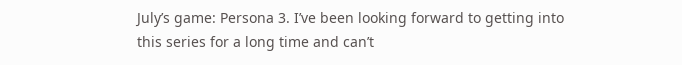July’s game: Persona 3. I’ve been looking forward to getting into this series for a long time and can’t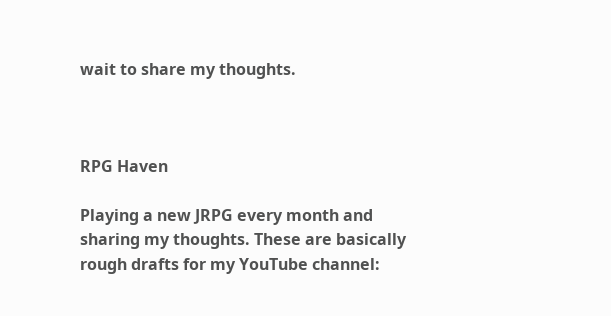wait to share my thoughts.



RPG Haven

Playing a new JRPG every month and sharing my thoughts. These are basically rough drafts for my YouTube channel: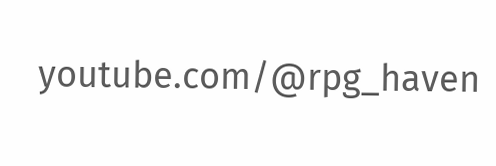youtube.com/@rpg_haven